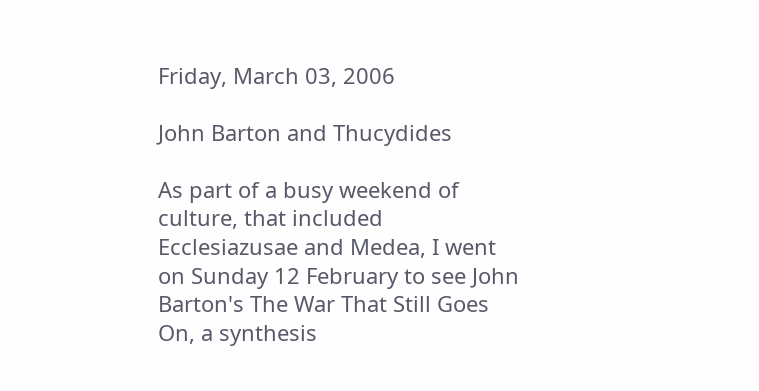Friday, March 03, 2006

John Barton and Thucydides

As part of a busy weekend of culture, that included Ecclesiazusae and Medea, I went on Sunday 12 February to see John Barton's The War That Still Goes On, a synthesis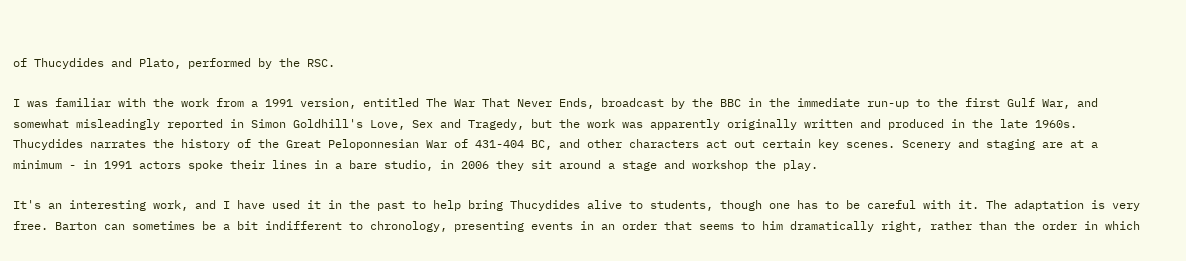of Thucydides and Plato, performed by the RSC.

I was familiar with the work from a 1991 version, entitled The War That Never Ends, broadcast by the BBC in the immediate run-up to the first Gulf War, and somewhat misleadingly reported in Simon Goldhill's Love, Sex and Tragedy, but the work was apparently originally written and produced in the late 1960s. Thucydides narrates the history of the Great Peloponnesian War of 431-404 BC, and other characters act out certain key scenes. Scenery and staging are at a minimum - in 1991 actors spoke their lines in a bare studio, in 2006 they sit around a stage and workshop the play.

It's an interesting work, and I have used it in the past to help bring Thucydides alive to students, though one has to be careful with it. The adaptation is very free. Barton can sometimes be a bit indifferent to chronology, presenting events in an order that seems to him dramatically right, rather than the order in which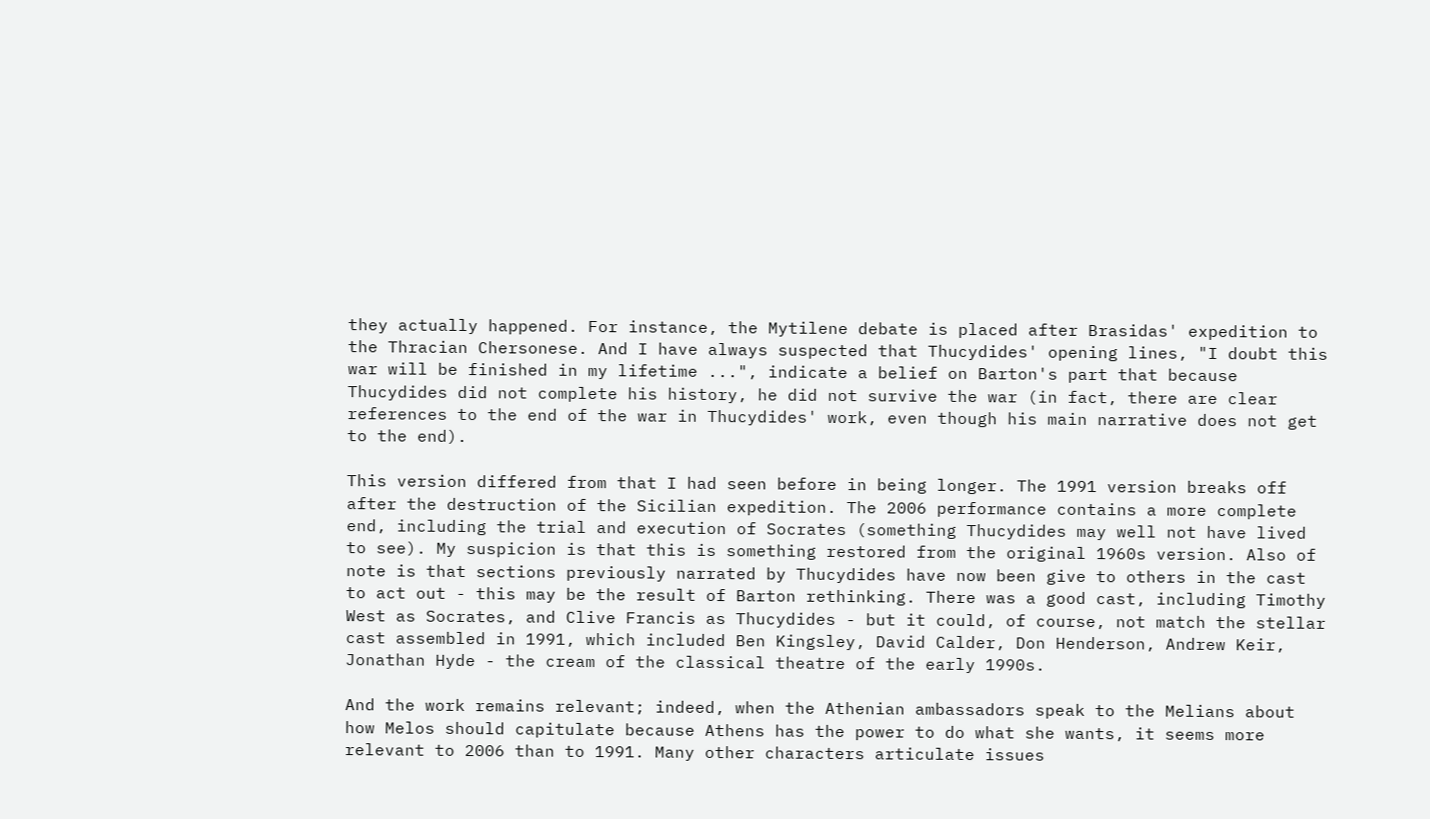they actually happened. For instance, the Mytilene debate is placed after Brasidas' expedition to the Thracian Chersonese. And I have always suspected that Thucydides' opening lines, "I doubt this war will be finished in my lifetime ...", indicate a belief on Barton's part that because Thucydides did not complete his history, he did not survive the war (in fact, there are clear references to the end of the war in Thucydides' work, even though his main narrative does not get to the end).

This version differed from that I had seen before in being longer. The 1991 version breaks off after the destruction of the Sicilian expedition. The 2006 performance contains a more complete end, including the trial and execution of Socrates (something Thucydides may well not have lived to see). My suspicion is that this is something restored from the original 1960s version. Also of note is that sections previously narrated by Thucydides have now been give to others in the cast to act out - this may be the result of Barton rethinking. There was a good cast, including Timothy West as Socrates, and Clive Francis as Thucydides - but it could, of course, not match the stellar cast assembled in 1991, which included Ben Kingsley, David Calder, Don Henderson, Andrew Keir, Jonathan Hyde - the cream of the classical theatre of the early 1990s.

And the work remains relevant; indeed, when the Athenian ambassadors speak to the Melians about how Melos should capitulate because Athens has the power to do what she wants, it seems more relevant to 2006 than to 1991. Many other characters articulate issues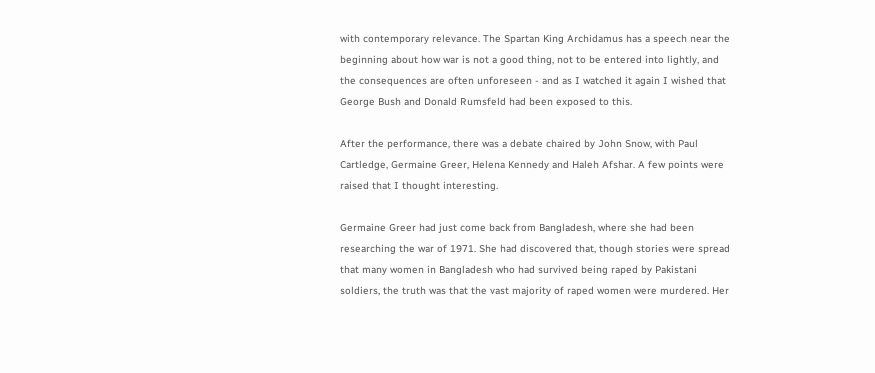with contemporary relevance. The Spartan King Archidamus has a speech near the beginning about how war is not a good thing, not to be entered into lightly, and the consequences are often unforeseen - and as I watched it again I wished that George Bush and Donald Rumsfeld had been exposed to this.

After the performance, there was a debate chaired by John Snow, with Paul Cartledge, Germaine Greer, Helena Kennedy and Haleh Afshar. A few points were raised that I thought interesting.

Germaine Greer had just come back from Bangladesh, where she had been researching the war of 1971. She had discovered that, though stories were spread that many women in Bangladesh who had survived being raped by Pakistani soldiers, the truth was that the vast majority of raped women were murdered. Her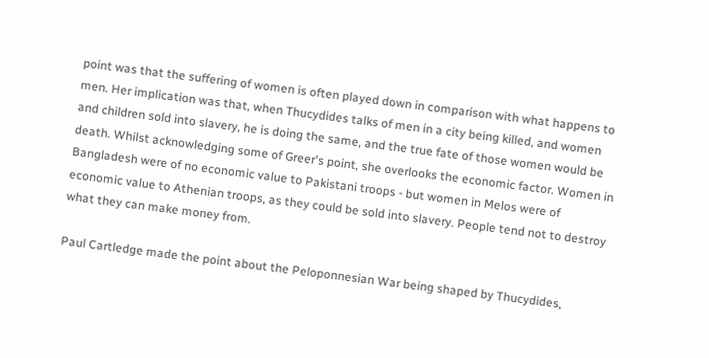point was that the suffering of women is often played down in comparison with what happens to men. Her implication was that, when Thucydides talks of men in a city being killed, and women and children sold into slavery, he is doing the same, and the true fate of those women would be death. Whilst acknowledging some of Greer's point, she overlooks the economic factor. Women in Bangladesh were of no economic value to Pakistani troops - but women in Melos were of economic value to Athenian troops, as they could be sold into slavery. People tend not to destroy what they can make money from.

Paul Cartledge made the point about the Peloponnesian War being shaped by Thucydides,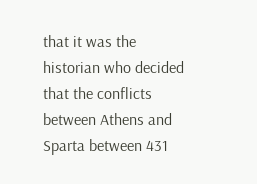that it was the historian who decided that the conflicts between Athens and Sparta between 431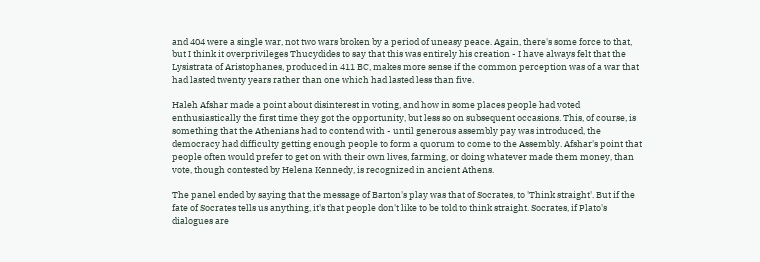and 404 were a single war, not two wars broken by a period of uneasy peace. Again, there's some force to that, but I think it overprivileges Thucydides to say that this was entirely his creation - I have always felt that the Lysistrata of Aristophanes, produced in 411 BC, makes more sense if the common perception was of a war that had lasted twenty years rather than one which had lasted less than five.

Haleh Afshar made a point about disinterest in voting, and how in some places people had voted enthusiastically the first time they got the opportunity, but less so on subsequent occasions. This, of course, is something that the Athenians had to contend with - until generous assembly pay was introduced, the democracy had difficulty getting enough people to form a quorum to come to the Assembly. Afshar's point that people often would prefer to get on with their own lives, farming, or doing whatever made them money, than vote, though contested by Helena Kennedy, is recognized in ancient Athens.

The panel ended by saying that the message of Barton's play was that of Socrates, to 'Think straight'. But if the fate of Socrates tells us anything, it's that people don't like to be told to think straight. Socrates, if Plato's dialogues are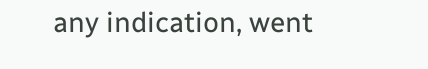any indication, went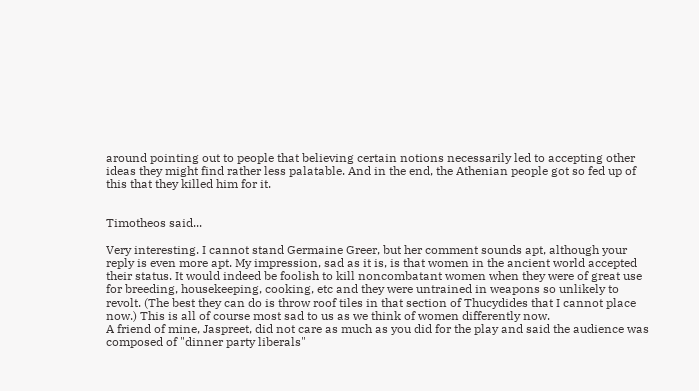around pointing out to people that believing certain notions necessarily led to accepting other ideas they might find rather less palatable. And in the end, the Athenian people got so fed up of this that they killed him for it.


Timotheos said...

Very interesting. I cannot stand Germaine Greer, but her comment sounds apt, although your reply is even more apt. My impression, sad as it is, is that women in the ancient world accepted their status. It would indeed be foolish to kill noncombatant women when they were of great use for breeding, housekeeping, cooking, etc and they were untrained in weapons so unlikely to revolt. (The best they can do is throw roof tiles in that section of Thucydides that I cannot place now.) This is all of course most sad to us as we think of women differently now.
A friend of mine, Jaspreet, did not care as much as you did for the play and said the audience was composed of "dinner party liberals"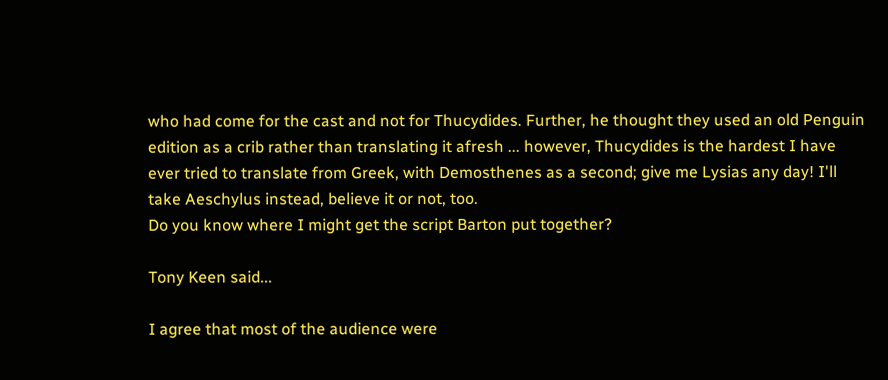who had come for the cast and not for Thucydides. Further, he thought they used an old Penguin edition as a crib rather than translating it afresh ... however, Thucydides is the hardest I have ever tried to translate from Greek, with Demosthenes as a second; give me Lysias any day! I'll take Aeschylus instead, believe it or not, too.
Do you know where I might get the script Barton put together?

Tony Keen said...

I agree that most of the audience were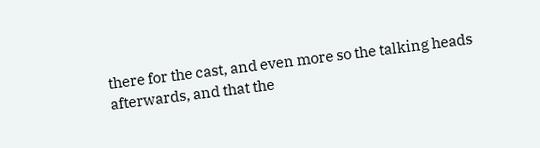there for the cast, and even more so the talking heads afterwards, and that the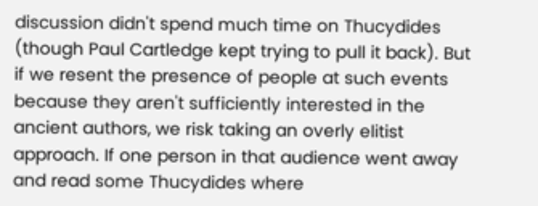discussion didn't spend much time on Thucydides (though Paul Cartledge kept trying to pull it back). But if we resent the presence of people at such events because they aren't sufficiently interested in the ancient authors, we risk taking an overly elitist approach. If one person in that audience went away and read some Thucydides where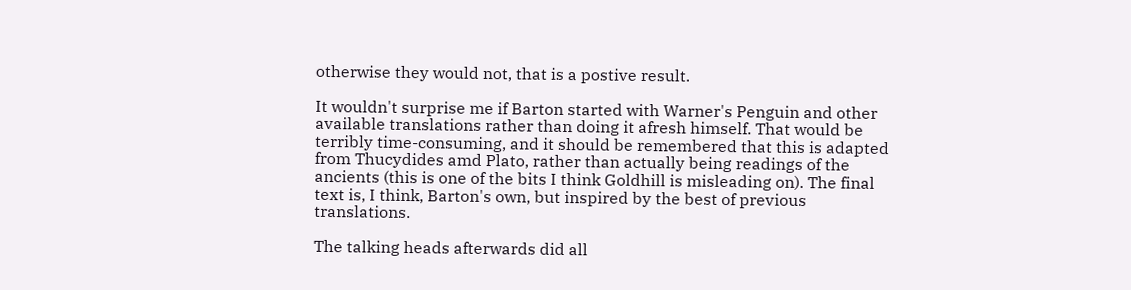otherwise they would not, that is a postive result.

It wouldn't surprise me if Barton started with Warner's Penguin and other available translations rather than doing it afresh himself. That would be terribly time-consuming, and it should be remembered that this is adapted from Thucydides amd Plato, rather than actually being readings of the ancients (this is one of the bits I think Goldhill is misleading on). The final text is, I think, Barton's own, but inspired by the best of previous translations.

The talking heads afterwards did all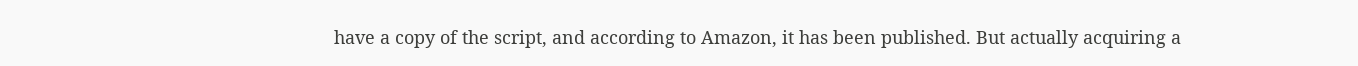have a copy of the script, and according to Amazon, it has been published. But actually acquiring a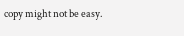copy might not be easy.